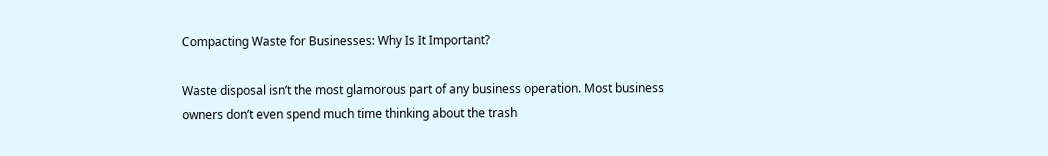Compacting Waste for Businesses: Why Is It Important?

Waste disposal isn’t the most glamorous part of any business operation. Most business owners don’t even spend much time thinking about the trash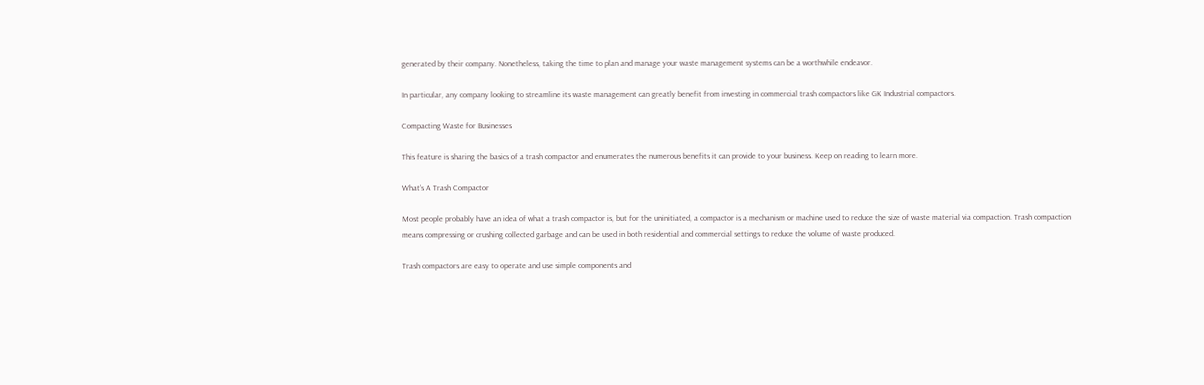generated by their company. Nonetheless, taking the time to plan and manage your waste management systems can be a worthwhile endeavor.

In particular, any company looking to streamline its waste management can greatly benefit from investing in commercial trash compactors like GK Industrial compactors.

Compacting Waste for Businesses

This feature is sharing the basics of a trash compactor and enumerates the numerous benefits it can provide to your business. Keep on reading to learn more.

What’s A Trash Compactor

Most people probably have an idea of what a trash compactor is, but for the uninitiated, a compactor is a mechanism or machine used to reduce the size of waste material via compaction. Trash compaction means compressing or crushing collected garbage and can be used in both residential and commercial settings to reduce the volume of waste produced.

Trash compactors are easy to operate and use simple components and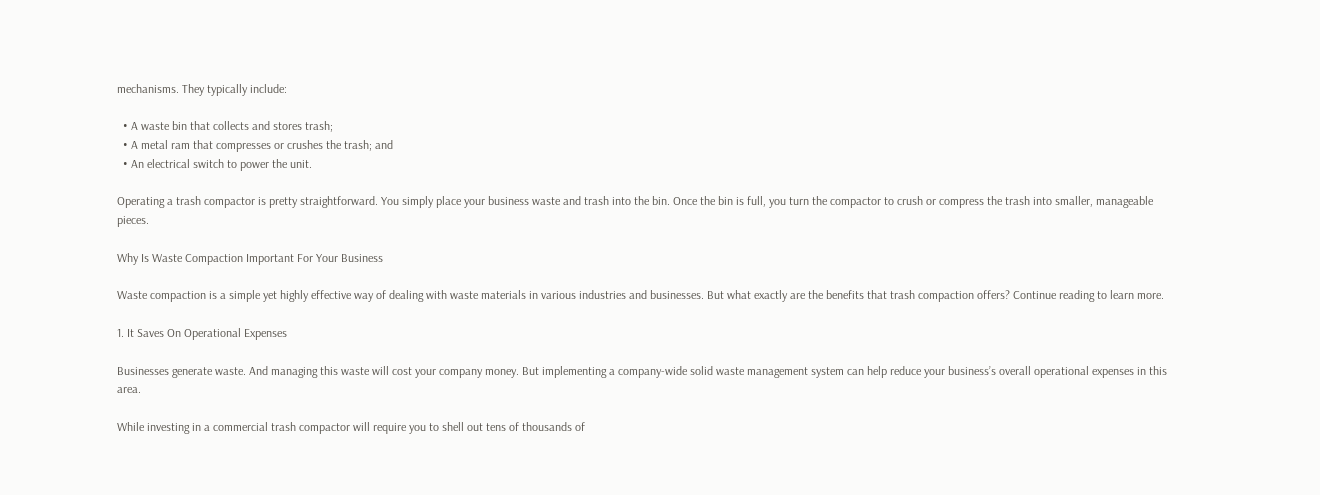mechanisms. They typically include:

  • A waste bin that collects and stores trash;
  • A metal ram that compresses or crushes the trash; and
  • An electrical switch to power the unit.

Operating a trash compactor is pretty straightforward. You simply place your business waste and trash into the bin. Once the bin is full, you turn the compactor to crush or compress the trash into smaller, manageable pieces.

Why Is Waste Compaction Important For Your Business

Waste compaction is a simple yet highly effective way of dealing with waste materials in various industries and businesses. But what exactly are the benefits that trash compaction offers? Continue reading to learn more.

1. It Saves On Operational Expenses

Businesses generate waste. And managing this waste will cost your company money. But implementing a company-wide solid waste management system can help reduce your business’s overall operational expenses in this area.

While investing in a commercial trash compactor will require you to shell out tens of thousands of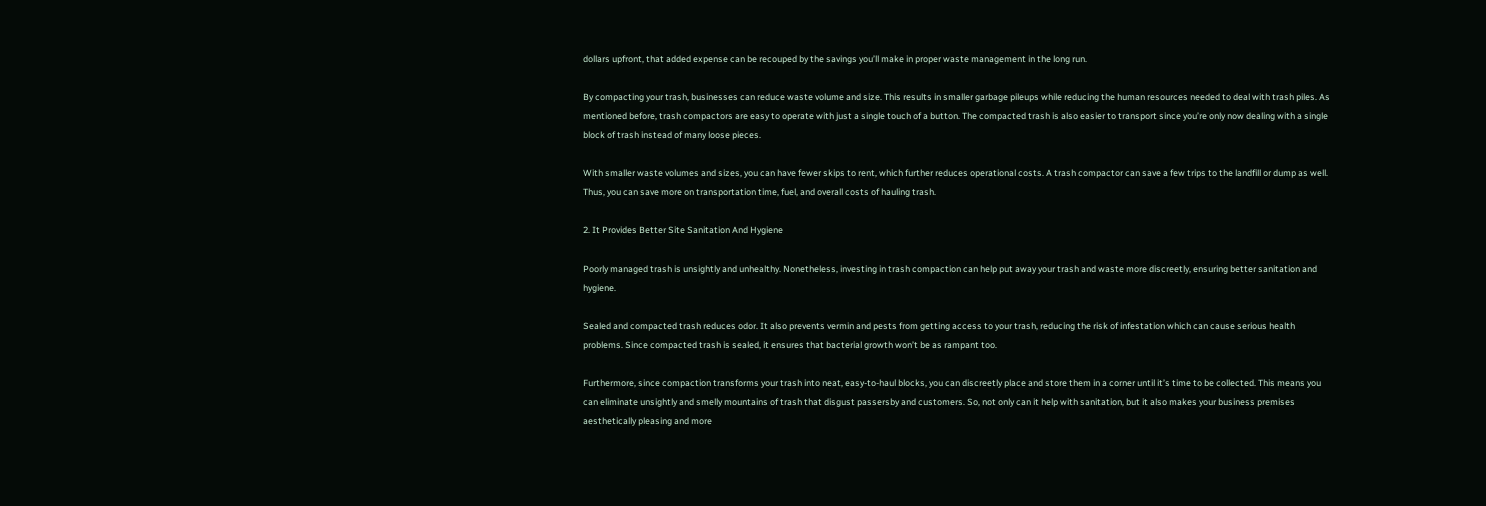dollars upfront, that added expense can be recouped by the savings you’ll make in proper waste management in the long run.

By compacting your trash, businesses can reduce waste volume and size. This results in smaller garbage pileups while reducing the human resources needed to deal with trash piles. As mentioned before, trash compactors are easy to operate with just a single touch of a button. The compacted trash is also easier to transport since you’re only now dealing with a single block of trash instead of many loose pieces.

With smaller waste volumes and sizes, you can have fewer skips to rent, which further reduces operational costs. A trash compactor can save a few trips to the landfill or dump as well. Thus, you can save more on transportation time, fuel, and overall costs of hauling trash.

2. It Provides Better Site Sanitation And Hygiene

Poorly managed trash is unsightly and unhealthy. Nonetheless, investing in trash compaction can help put away your trash and waste more discreetly, ensuring better sanitation and hygiene.

Sealed and compacted trash reduces odor. It also prevents vermin and pests from getting access to your trash, reducing the risk of infestation which can cause serious health problems. Since compacted trash is sealed, it ensures that bacterial growth won’t be as rampant too.

Furthermore, since compaction transforms your trash into neat, easy-to-haul blocks, you can discreetly place and store them in a corner until it’s time to be collected. This means you can eliminate unsightly and smelly mountains of trash that disgust passersby and customers. So, not only can it help with sanitation, but it also makes your business premises aesthetically pleasing and more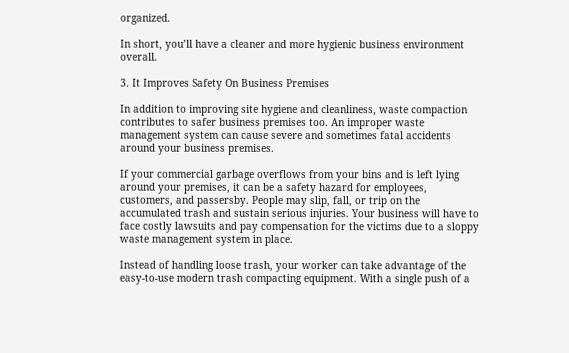organized.

In short, you’ll have a cleaner and more hygienic business environment overall.

3. It Improves Safety On Business Premises

In addition to improving site hygiene and cleanliness, waste compaction contributes to safer business premises too. An improper waste management system can cause severe and sometimes fatal accidents around your business premises.

If your commercial garbage overflows from your bins and is left lying around your premises, it can be a safety hazard for employees, customers, and passersby. People may slip, fall, or trip on the accumulated trash and sustain serious injuries. Your business will have to face costly lawsuits and pay compensation for the victims due to a sloppy waste management system in place.

Instead of handling loose trash, your worker can take advantage of the easy-to-use modern trash compacting equipment. With a single push of a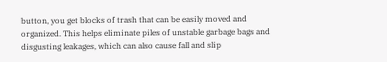button, you get blocks of trash that can be easily moved and organized. This helps eliminate piles of unstable garbage bags and disgusting leakages, which can also cause fall and slip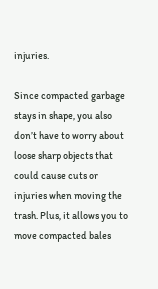injuries.

Since compacted garbage stays in shape, you also don’t have to worry about loose sharp objects that could cause cuts or injuries when moving the trash. Plus, it allows you to move compacted bales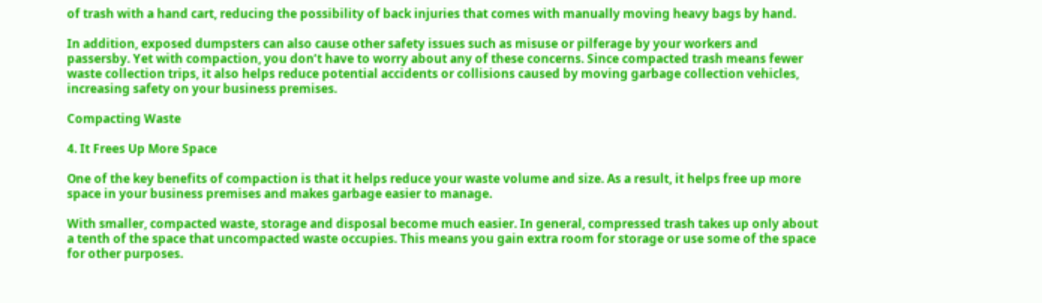of trash with a hand cart, reducing the possibility of back injuries that comes with manually moving heavy bags by hand.

In addition, exposed dumpsters can also cause other safety issues such as misuse or pilferage by your workers and passersby. Yet with compaction, you don’t have to worry about any of these concerns. Since compacted trash means fewer waste collection trips, it also helps reduce potential accidents or collisions caused by moving garbage collection vehicles, increasing safety on your business premises.

Compacting Waste

4. It Frees Up More Space

One of the key benefits of compaction is that it helps reduce your waste volume and size. As a result, it helps free up more space in your business premises and makes garbage easier to manage.

With smaller, compacted waste, storage and disposal become much easier. In general, compressed trash takes up only about a tenth of the space that uncompacted waste occupies. This means you gain extra room for storage or use some of the space for other purposes.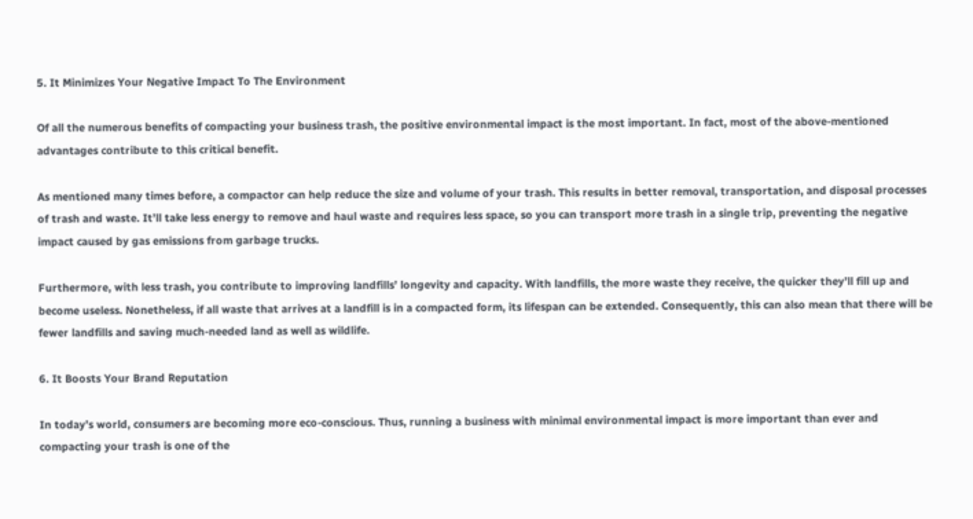5. It Minimizes Your Negative Impact To The Environment

Of all the numerous benefits of compacting your business trash, the positive environmental impact is the most important. In fact, most of the above-mentioned advantages contribute to this critical benefit.

As mentioned many times before, a compactor can help reduce the size and volume of your trash. This results in better removal, transportation, and disposal processes of trash and waste. It’ll take less energy to remove and haul waste and requires less space, so you can transport more trash in a single trip, preventing the negative impact caused by gas emissions from garbage trucks.

Furthermore, with less trash, you contribute to improving landfills’ longevity and capacity. With landfills, the more waste they receive, the quicker they’ll fill up and become useless. Nonetheless, if all waste that arrives at a landfill is in a compacted form, its lifespan can be extended. Consequently, this can also mean that there will be fewer landfills and saving much-needed land as well as wildlife.

6. It Boosts Your Brand Reputation

In today’s world, consumers are becoming more eco-conscious. Thus, running a business with minimal environmental impact is more important than ever and compacting your trash is one of the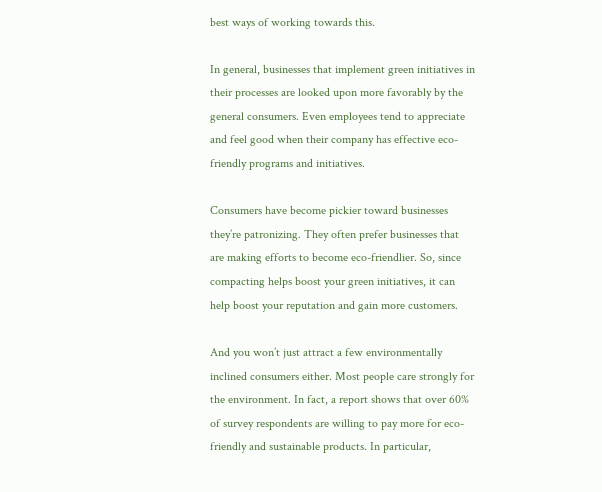best ways of working towards this.

In general, businesses that implement green initiatives in their processes are looked upon more favorably by the general consumers. Even employees tend to appreciate and feel good when their company has effective eco-friendly programs and initiatives.

Consumers have become pickier toward businesses they’re patronizing. They often prefer businesses that are making efforts to become eco-friendlier. So, since compacting helps boost your green initiatives, it can help boost your reputation and gain more customers.

And you won’t just attract a few environmentally inclined consumers either. Most people care strongly for the environment. In fact, a report shows that over 60% of survey respondents are willing to pay more for eco-friendly and sustainable products. In particular,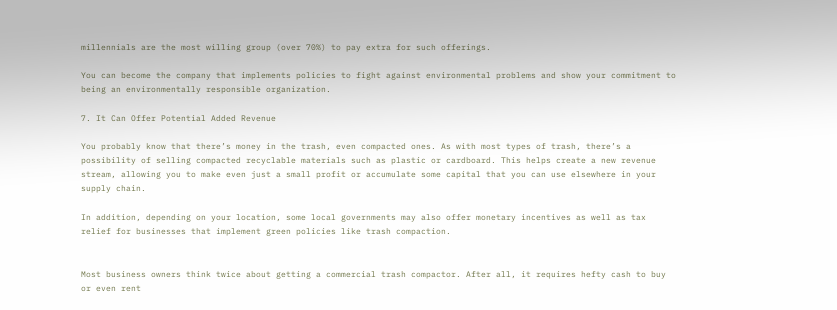millennials are the most willing group (over 70%) to pay extra for such offerings.

You can become the company that implements policies to fight against environmental problems and show your commitment to being an environmentally responsible organization.

7. It Can Offer Potential Added Revenue

You probably know that there’s money in the trash, even compacted ones. As with most types of trash, there’s a possibility of selling compacted recyclable materials such as plastic or cardboard. This helps create a new revenue stream, allowing you to make even just a small profit or accumulate some capital that you can use elsewhere in your supply chain.

In addition, depending on your location, some local governments may also offer monetary incentives as well as tax relief for businesses that implement green policies like trash compaction.


Most business owners think twice about getting a commercial trash compactor. After all, it requires hefty cash to buy or even rent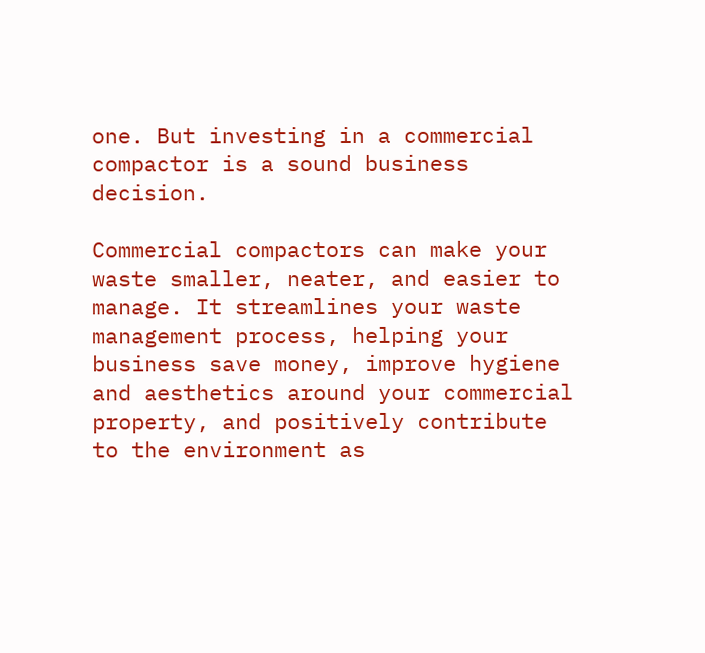one. But investing in a commercial compactor is a sound business decision.

Commercial compactors can make your waste smaller, neater, and easier to manage. It streamlines your waste management process, helping your business save money, improve hygiene and aesthetics around your commercial property, and positively contribute to the environment as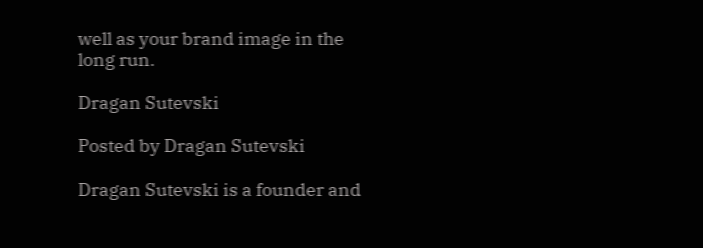well as your brand image in the long run.

Dragan Sutevski

Posted by Dragan Sutevski

Dragan Sutevski is a founder and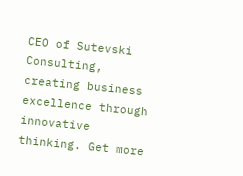CEO of Sutevski Consulting, creating business excellence through innovative thinking. Get more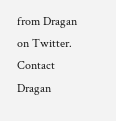from Dragan on Twitter. Contact Dragan